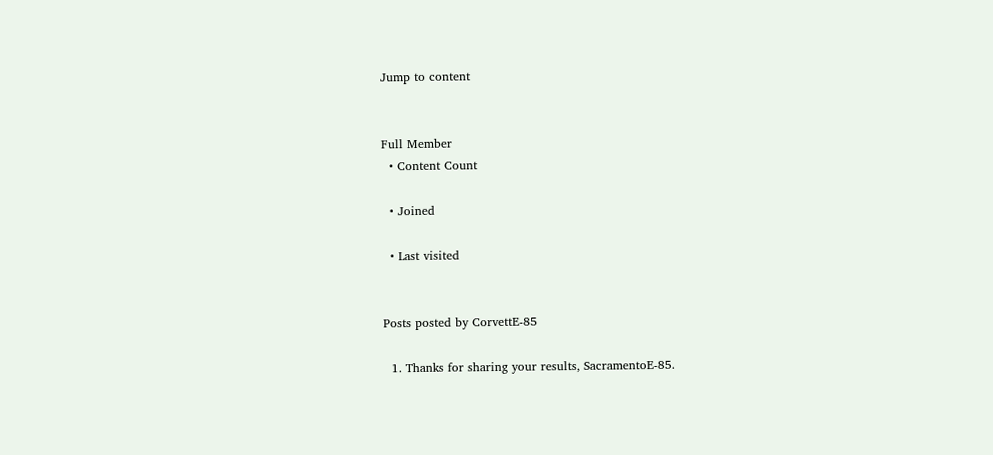Jump to content


Full Member
  • Content Count

  • Joined

  • Last visited


Posts posted by CorvettE-85

  1. Thanks for sharing your results, SacramentoE-85.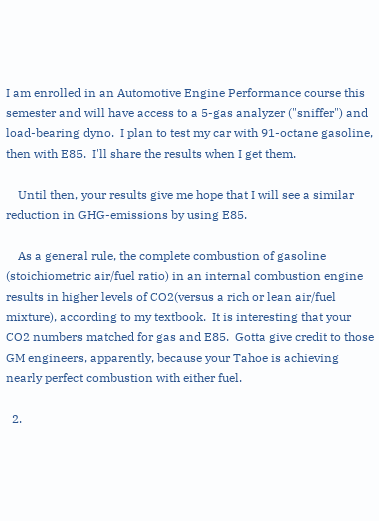I am enrolled in an Automotive Engine Performance course this semester and will have access to a 5-gas analyzer ("sniffer") and load-bearing dyno.  I plan to test my car with 91-octane gasoline, then with E85.  I'll share the results when I get them.

    Until then, your results give me hope that I will see a similar reduction in GHG-emissions by using E85.

    As a general rule, the complete combustion of gasoline (stoichiometric air/fuel ratio) in an internal combustion engine results in higher levels of CO2(versus a rich or lean air/fuel mixture), according to my textbook.  It is interesting that your CO2 numbers matched for gas and E85.  Gotta give credit to those GM engineers, apparently, because your Tahoe is achieving nearly perfect combustion with either fuel.

  2.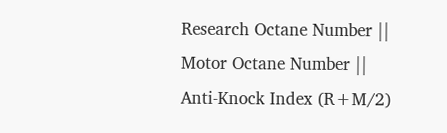Research Octane Number || Motor Octane Number || Anti-Knock Index (R+M/2)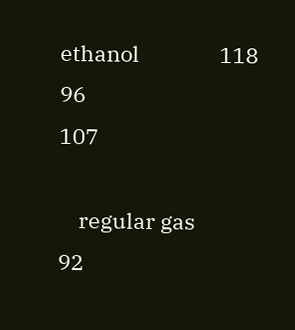ethanol                118                                  96                            107

    regular gas            92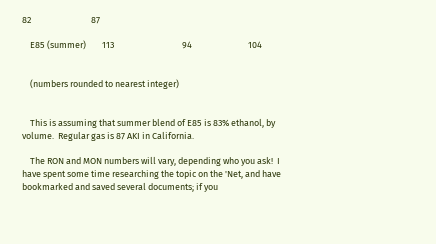82                              87

    E85 (summer)        113                                  94                            104


    (numbers rounded to nearest integer)


    This is assuming that summer blend of E85 is 83% ethanol, by volume.  Regular gas is 87 AKI in California.

    The RON and MON numbers will vary, depending who you ask!  I have spent some time researching the topic on the 'Net, and have bookmarked and saved several documents; if you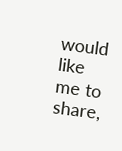would like me to share,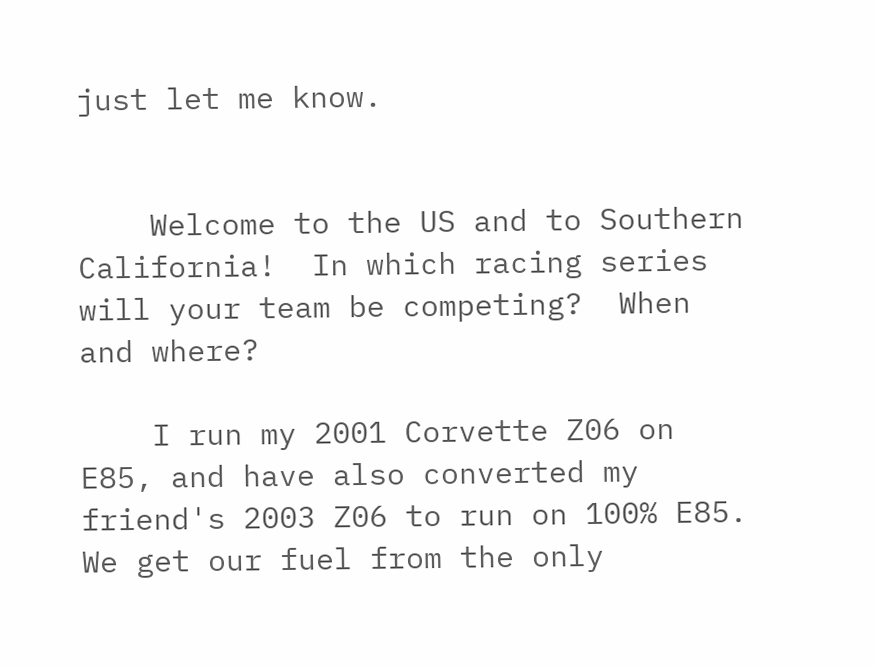just let me know.


    Welcome to the US and to Southern California!  In which racing series will your team be competing?  When and where?

    I run my 2001 Corvette Z06 on E85, and have also converted my friend's 2003 Z06 to run on 100% E85.  We get our fuel from the only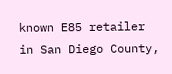known E85 retailer in San Diego County,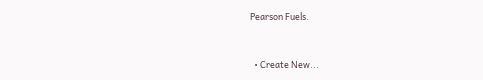Pearson Fuels.


  • Create New...